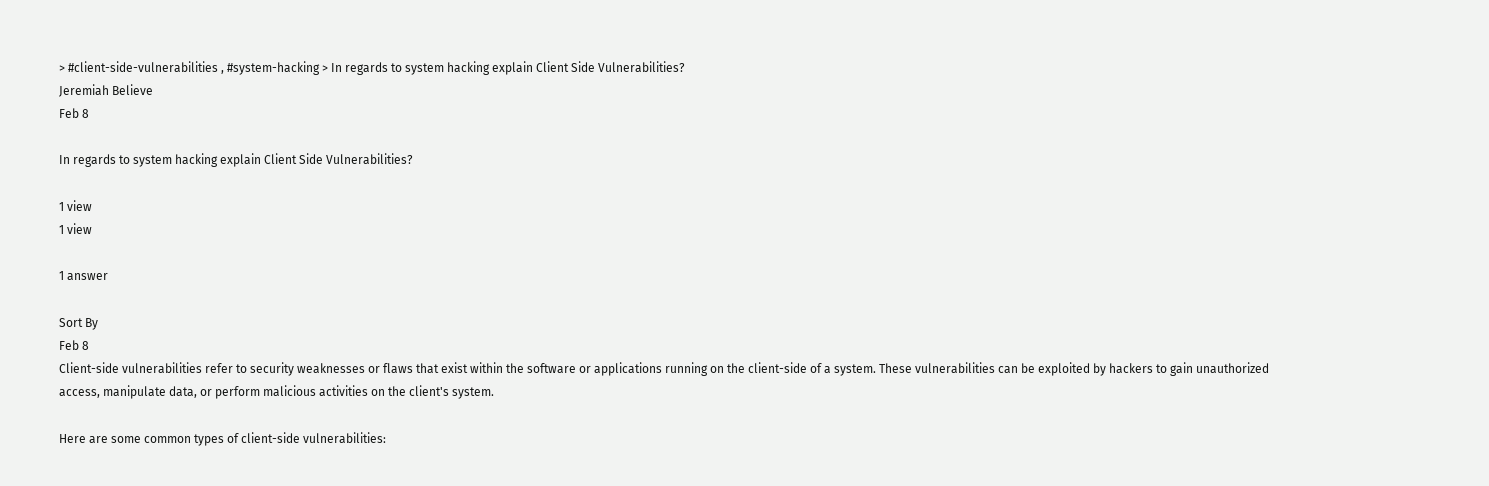> #client-side-vulnerabilities , #system-hacking > In regards to system hacking explain Client Side Vulnerabilities?
Jeremiah Believe
Feb 8

In regards to system hacking explain Client Side Vulnerabilities?

1 view
1 view

1 answer

Sort By
Feb 8
Client-side vulnerabilities refer to security weaknesses or flaws that exist within the software or applications running on the client-side of a system. These vulnerabilities can be exploited by hackers to gain unauthorized access, manipulate data, or perform malicious activities on the client's system.

Here are some common types of client-side vulnerabilities: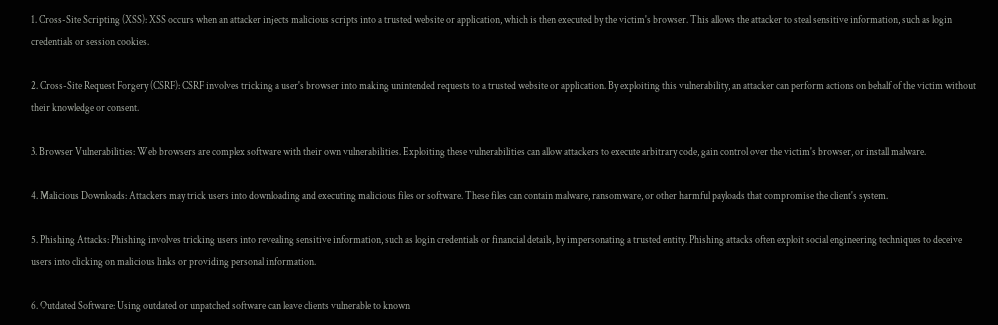1. Cross-Site Scripting (XSS): XSS occurs when an attacker injects malicious scripts into a trusted website or application, which is then executed by the victim's browser. This allows the attacker to steal sensitive information, such as login credentials or session cookies.

2. Cross-Site Request Forgery (CSRF): CSRF involves tricking a user's browser into making unintended requests to a trusted website or application. By exploiting this vulnerability, an attacker can perform actions on behalf of the victim without their knowledge or consent.

3. Browser Vulnerabilities: Web browsers are complex software with their own vulnerabilities. Exploiting these vulnerabilities can allow attackers to execute arbitrary code, gain control over the victim's browser, or install malware.

4. Malicious Downloads: Attackers may trick users into downloading and executing malicious files or software. These files can contain malware, ransomware, or other harmful payloads that compromise the client's system.

5. Phishing Attacks: Phishing involves tricking users into revealing sensitive information, such as login credentials or financial details, by impersonating a trusted entity. Phishing attacks often exploit social engineering techniques to deceive users into clicking on malicious links or providing personal information.

6. Outdated Software: Using outdated or unpatched software can leave clients vulnerable to known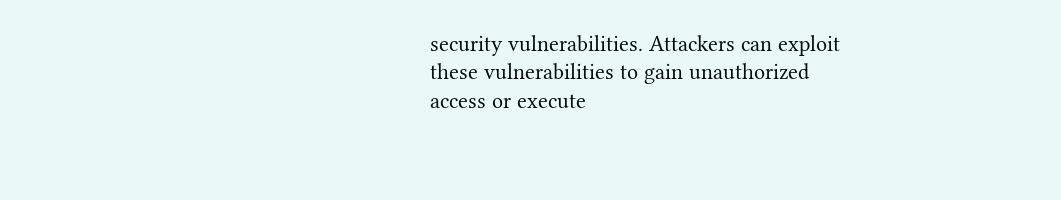security vulnerabilities. Attackers can exploit these vulnerabilities to gain unauthorized access or execute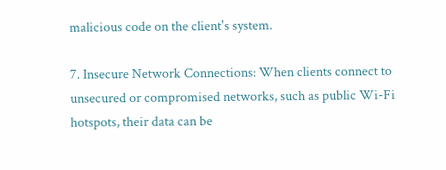malicious code on the client's system.

7. Insecure Network Connections: When clients connect to unsecured or compromised networks, such as public Wi-Fi hotspots, their data can be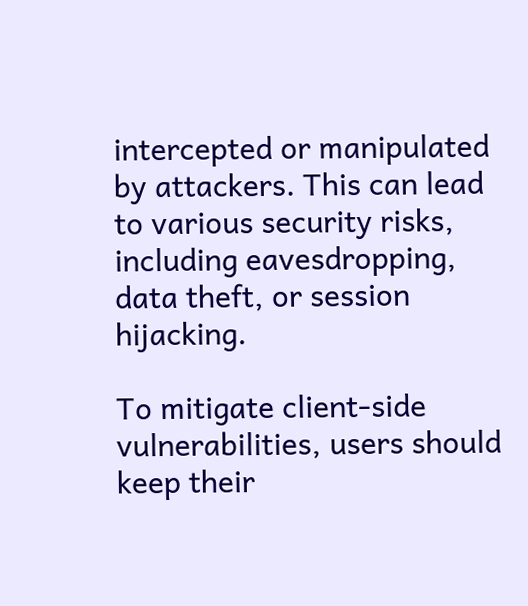intercepted or manipulated by attackers. This can lead to various security risks, including eavesdropping, data theft, or session hijacking.

To mitigate client-side vulnerabilities, users should keep their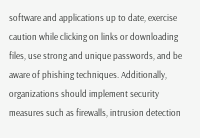software and applications up to date, exercise caution while clicking on links or downloading files, use strong and unique passwords, and be aware of phishing techniques. Additionally, organizations should implement security measures such as firewalls, intrusion detection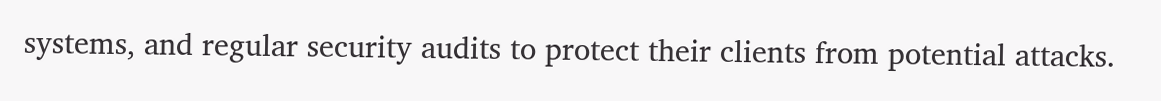systems, and regular security audits to protect their clients from potential attacks.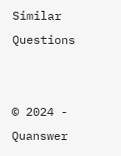Similar Questions


© 2024 - Quanswer